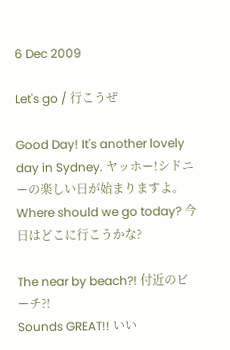6 Dec 2009

Let's go / 行こうぜ

Good Day! It's another lovely day in Sydney. ヤッホー!シドニーの楽しい日が始まりますよ。
Where should we go today? 今日はどこに行こうかな?

The near by beach?! 付近のビーチ?!
Sounds GREAT!! いい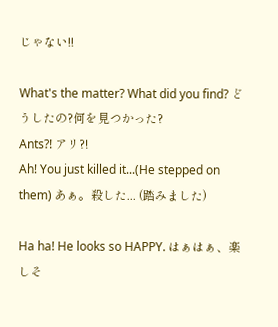じゃない!!

What's the matter? What did you find? どうしたの?何を見つかった?
Ants?! アリ?!
Ah! You just killed it...(He stepped on them) あぁ。殺した... (踏みました)

Ha ha! He looks so HAPPY. はぁはぁ、楽しそ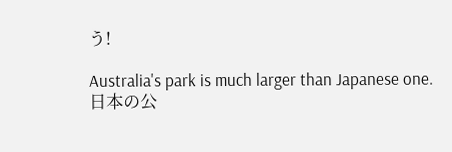う!

Australia's park is much larger than Japanese one. 日本の公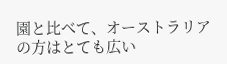園と比べて、オーストラリアの方はとても広い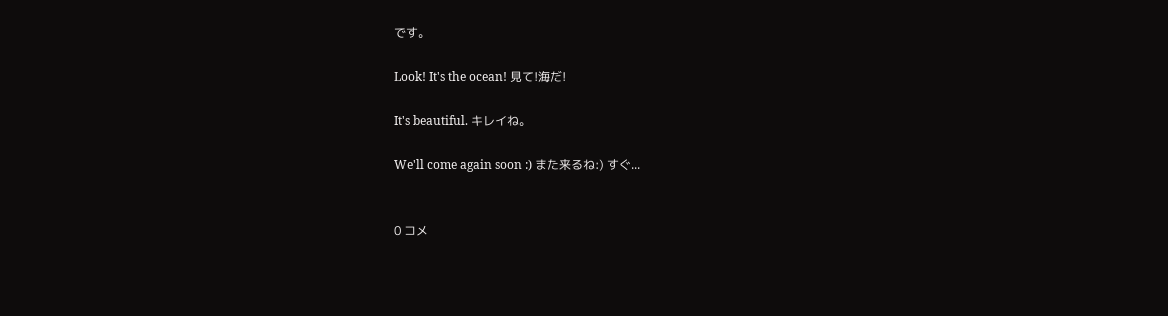です。

Look! It's the ocean! 見て!海だ!

It's beautiful. キレイね。

We'll come again soon :) また来るね:) すぐ...


0 コメ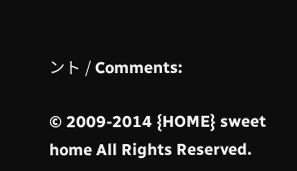ント / Comments:

© 2009-2014 {HOME} sweet home All Rights Reserved.